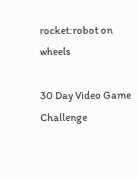rocket:robot on wheels

30 Day Video Game Challenge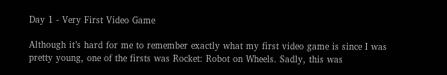Day 1 - Very First Video Game

Although it’s hard for me to remember exactly what my first video game is since I was pretty young, one of the firsts was Rocket: Robot on Wheels. Sadly, this was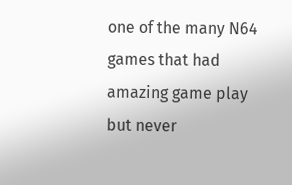one of the many N64 games that had amazing game play but never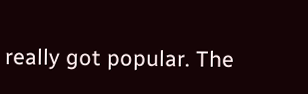really got popular. The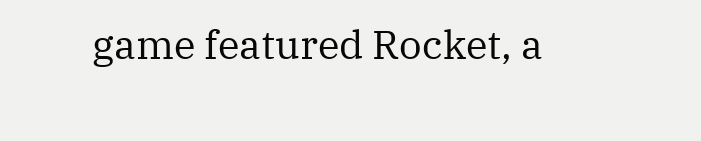game featured Rocket, a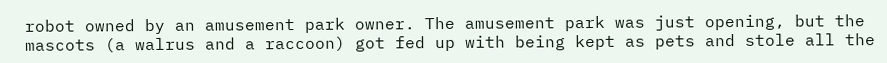robot owned by an amusement park owner. The amusement park was just opening, but the mascots (a walrus and a raccoon) got fed up with being kept as pets and stole all the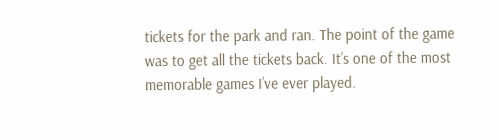tickets for the park and ran. The point of the game was to get all the tickets back. It’s one of the most memorable games I’ve ever played.